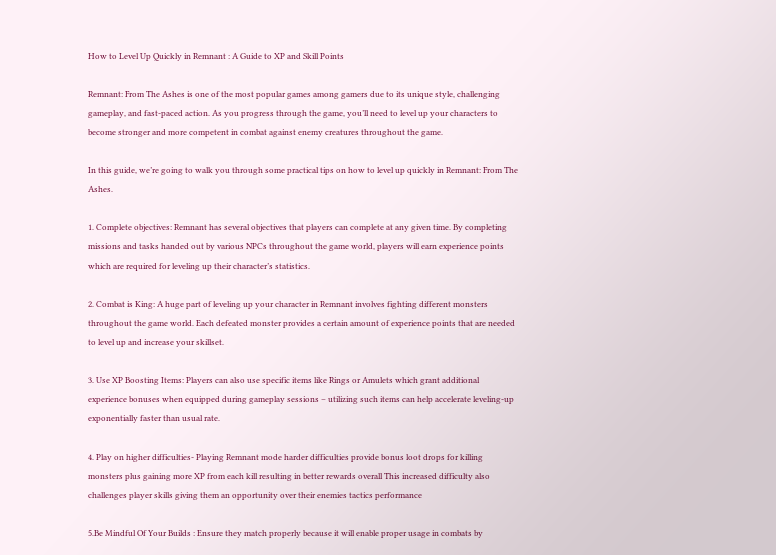How to Level Up Quickly in Remnant : A Guide to XP and Skill Points

Remnant: From The Ashes is one of the most popular games among gamers due to its unique style, challenging gameplay, and fast-paced action. As you progress through the game, you’ll need to level up your characters to become stronger and more competent in combat against enemy creatures throughout the game.

In this guide, we’re going to walk you through some practical tips on how to level up quickly in Remnant: From The Ashes.

1. Complete objectives: Remnant has several objectives that players can complete at any given time. By completing missions and tasks handed out by various NPCs throughout the game world, players will earn experience points which are required for leveling up their character’s statistics.

2. Combat is King: A huge part of leveling up your character in Remnant involves fighting different monsters throughout the game world. Each defeated monster provides a certain amount of experience points that are needed to level up and increase your skillset.

3. Use XP Boosting Items: Players can also use specific items like Rings or Amulets which grant additional experience bonuses when equipped during gameplay sessions – utilizing such items can help accelerate leveling-up exponentially faster than usual rate.

4. Play on higher difficulties- Playing Remnant mode harder difficulties provide bonus loot drops for killing monsters plus gaining more XP from each kill resulting in better rewards overall This increased difficulty also challenges player skills giving them an opportunity over their enemies tactics performance

5.Be Mindful Of Your Builds : Ensure they match properly because it will enable proper usage in combats by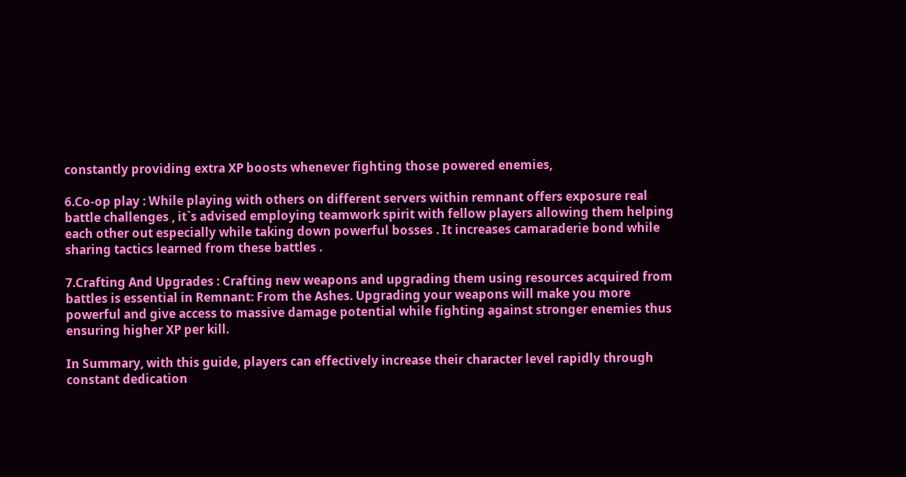constantly providing extra XP boosts whenever fighting those powered enemies,

6.Co-op play : While playing with others on different servers within remnant offers exposure real battle challenges , it`s advised employing teamwork spirit with fellow players allowing them helping each other out especially while taking down powerful bosses . It increases camaraderie bond while sharing tactics learned from these battles .

7.Crafting And Upgrades : Crafting new weapons and upgrading them using resources acquired from battles is essential in Remnant: From the Ashes. Upgrading your weapons will make you more powerful and give access to massive damage potential while fighting against stronger enemies thus ensuring higher XP per kill.

In Summary, with this guide, players can effectively increase their character level rapidly through constant dedication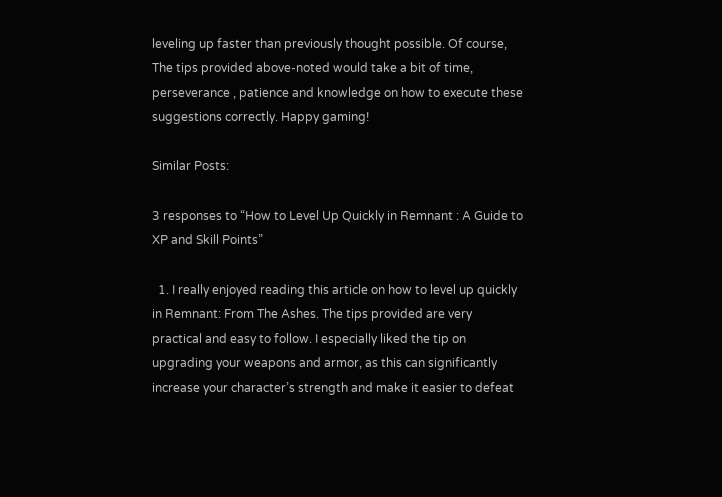leveling up faster than previously thought possible. Of course, The tips provided above-noted would take a bit of time, perseverance , patience and knowledge on how to execute these suggestions correctly. Happy gaming!

Similar Posts:

3 responses to “How to Level Up Quickly in Remnant : A Guide to XP and Skill Points”

  1. I really enjoyed reading this article on how to level up quickly in Remnant: From The Ashes. The tips provided are very practical and easy to follow. I especially liked the tip on upgrading your weapons and armor, as this can significantly increase your character’s strength and make it easier to defeat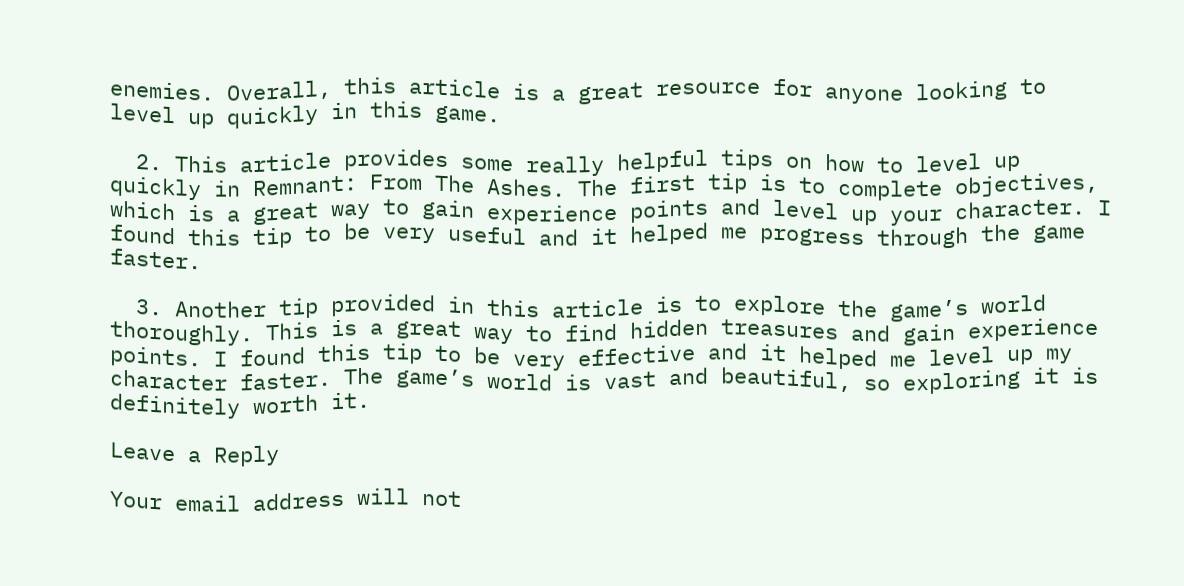enemies. Overall, this article is a great resource for anyone looking to level up quickly in this game.

  2. This article provides some really helpful tips on how to level up quickly in Remnant: From The Ashes. The first tip is to complete objectives, which is a great way to gain experience points and level up your character. I found this tip to be very useful and it helped me progress through the game faster.

  3. Another tip provided in this article is to explore the game’s world thoroughly. This is a great way to find hidden treasures and gain experience points. I found this tip to be very effective and it helped me level up my character faster. The game’s world is vast and beautiful, so exploring it is definitely worth it.

Leave a Reply

Your email address will not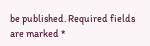be published. Required fields are marked *